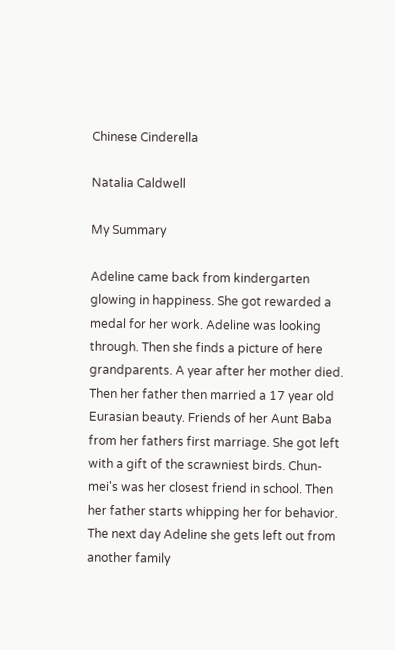Chinese Cinderella

Natalia Caldwell

My Summary

Adeline came back from kindergarten glowing in happiness. She got rewarded a medal for her work. Adeline was looking through. Then she finds a picture of here grandparents. A year after her mother died. Then her father then married a 17 year old Eurasian beauty. Friends of her Aunt Baba from her fathers first marriage. She got left with a gift of the scrawniest birds. Chun-mei's was her closest friend in school. Then her father starts whipping her for behavior. The next day Adeline she gets left out from another family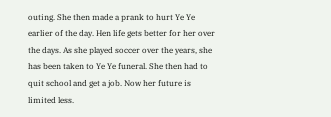outing. She then made a prank to hurt Ye Ye earlier of the day. Hen life gets better for her over the days. As she played soccer over the years, she has been taken to Ye Ye funeral. She then had to quit school and get a job. Now her future is limited less.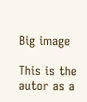Big image

This is the autor as a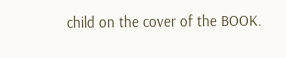child on the cover of the BOOK.